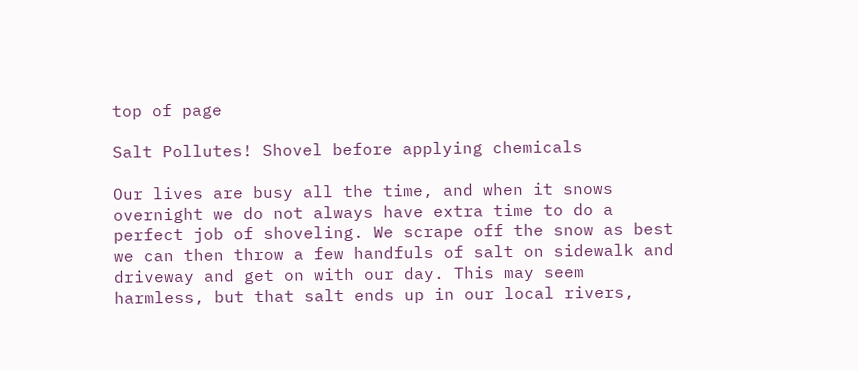top of page

Salt Pollutes! Shovel before applying chemicals

Our lives are busy all the time, and when it snows overnight we do not always have extra time to do a perfect job of shoveling. We scrape off the snow as best we can then throw a few handfuls of salt on sidewalk and driveway and get on with our day. This may seem harmless, but that salt ends up in our local rivers,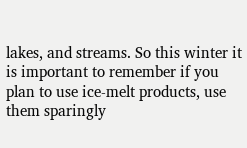lakes, and streams. So this winter it is important to remember if you plan to use ice-melt products, use them sparingly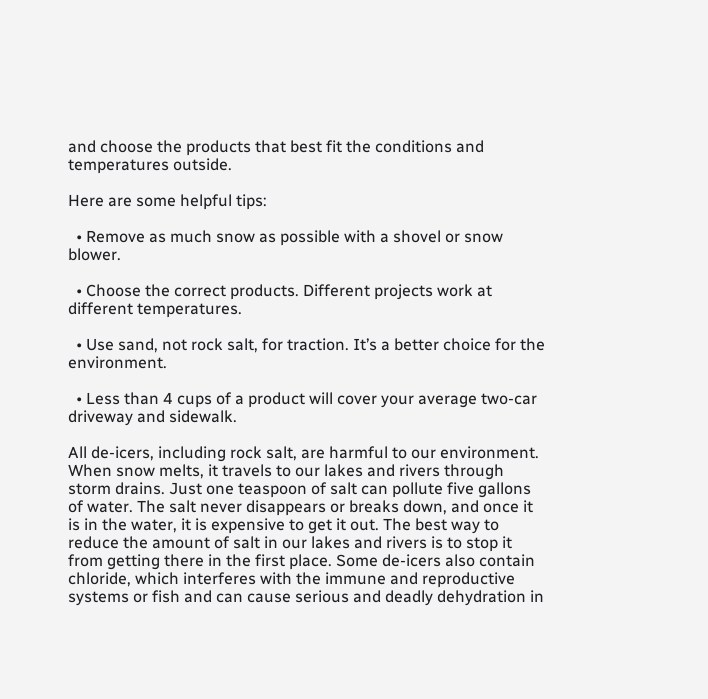and choose the products that best fit the conditions and temperatures outside.

Here are some helpful tips:

  • Remove as much snow as possible with a shovel or snow blower.

  • Choose the correct products. Different projects work at different temperatures.

  • Use sand, not rock salt, for traction. It’s a better choice for the environment.

  • Less than 4 cups of a product will cover your average two-car driveway and sidewalk.

All de-icers, including rock salt, are harmful to our environment. When snow melts, it travels to our lakes and rivers through storm drains. Just one teaspoon of salt can pollute five gallons of water. The salt never disappears or breaks down, and once it is in the water, it is expensive to get it out. The best way to reduce the amount of salt in our lakes and rivers is to stop it from getting there in the first place. Some de-icers also contain chloride, which interferes with the immune and reproductive systems or fish and can cause serious and deadly dehydration in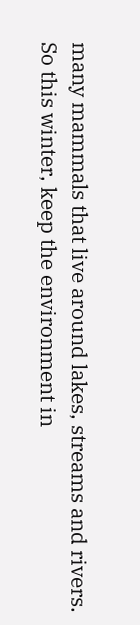many mammals that live around lakes, streams and rivers. So this winter, keep the environment in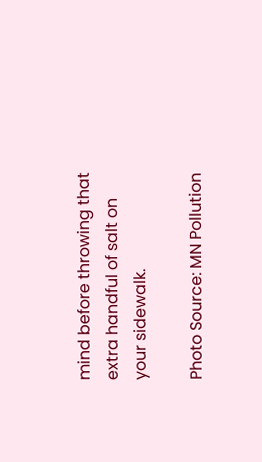mind before throwing that extra handful of salt on your sidewalk.

Photo Source: MN Pollution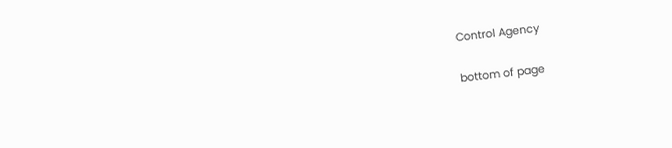Control Agency

bottom of page